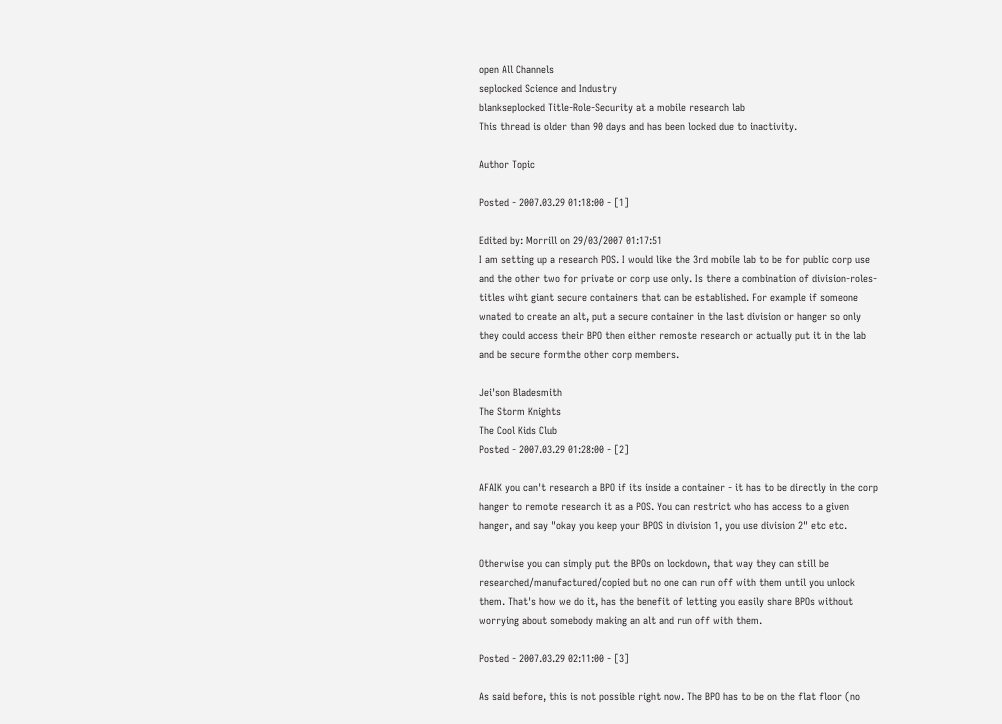open All Channels
seplocked Science and Industry
blankseplocked Title-Role-Security at a mobile research lab
This thread is older than 90 days and has been locked due to inactivity.

Author Topic

Posted - 2007.03.29 01:18:00 - [1]

Edited by: Morrill on 29/03/2007 01:17:51
I am setting up a research POS. I would like the 3rd mobile lab to be for public corp use and the other two for private or corp use only. Is there a combination of division-roles-titles wiht giant secure containers that can be established. For example if someone wnated to create an alt, put a secure container in the last division or hanger so only they could access their BPO then either remoste research or actually put it in the lab and be secure formthe other corp members.

Jei'son Bladesmith
The Storm Knights
The Cool Kids Club
Posted - 2007.03.29 01:28:00 - [2]

AFAIK you can't research a BPO if its inside a container - it has to be directly in the corp hanger to remote research it as a POS. You can restrict who has access to a given hanger, and say "okay you keep your BPOS in division 1, you use division 2" etc etc.

Otherwise you can simply put the BPOs on lockdown, that way they can still be researched/manufactured/copied but no one can run off with them until you unlock them. That's how we do it, has the benefit of letting you easily share BPOs without worrying about somebody making an alt and run off with them.

Posted - 2007.03.29 02:11:00 - [3]

As said before, this is not possible right now. The BPO has to be on the flat floor (no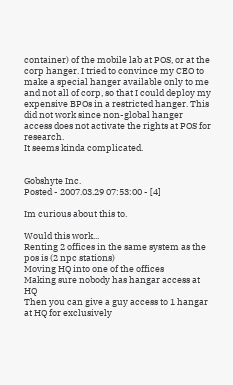container) of the mobile lab at POS, or at the corp hanger. I tried to convince my CEO to make a special hanger available only to me and not all of corp, so that I could deploy my expensive BPOs in a restricted hanger. This did not work since non-global hanger access does not activate the rights at POS for research.
It seems kinda complicated.


Gobshyte Inc.
Posted - 2007.03.29 07:53:00 - [4]

Im curious about this to.

Would this work...
Renting 2 offices in the same system as the pos is (2 npc stations)
Moving HQ into one of the offices
Making sure nobody has hangar access at HQ
Then you can give a guy access to 1 hangar at HQ for exclusively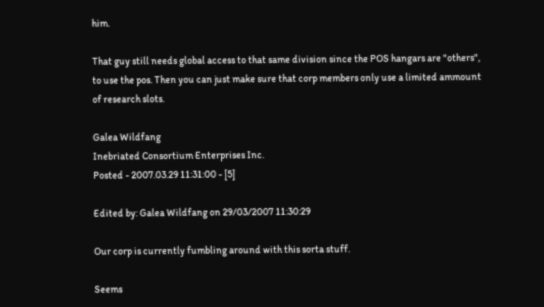him.

That guy still needs global access to that same division since the POS hangars are "others", to use the pos. Then you can just make sure that corp members only use a limited ammount of research slots.

Galea Wildfang
Inebriated Consortium Enterprises Inc.
Posted - 2007.03.29 11:31:00 - [5]

Edited by: Galea Wildfang on 29/03/2007 11:30:29

Our corp is currently fumbling around with this sorta stuff.

Seems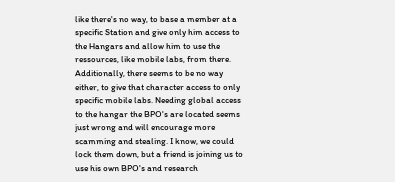like there's no way, to base a member at a specific Station and give only him access to the Hangars and allow him to use the ressources, like mobile labs, from there. Additionally, there seems to be no way either, to give that character access to only specific mobile labs. Needing global access to the hangar the BPO's are located seems just wrong and will encourage more scamming and stealing. I know, we could lock them down, but a friend is joining us to use his own BPO's and research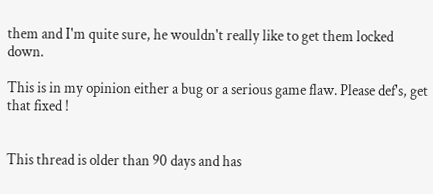them and I'm quite sure, he wouldn't really like to get them locked down.

This is in my opinion either a bug or a serious game flaw. Please def's, get that fixed !


This thread is older than 90 days and has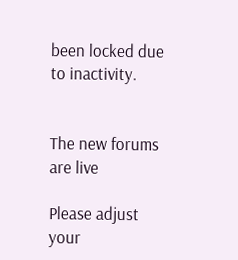been locked due to inactivity.


The new forums are live

Please adjust your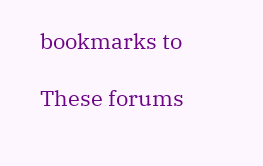bookmarks to

These forums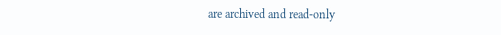are archived and read-only